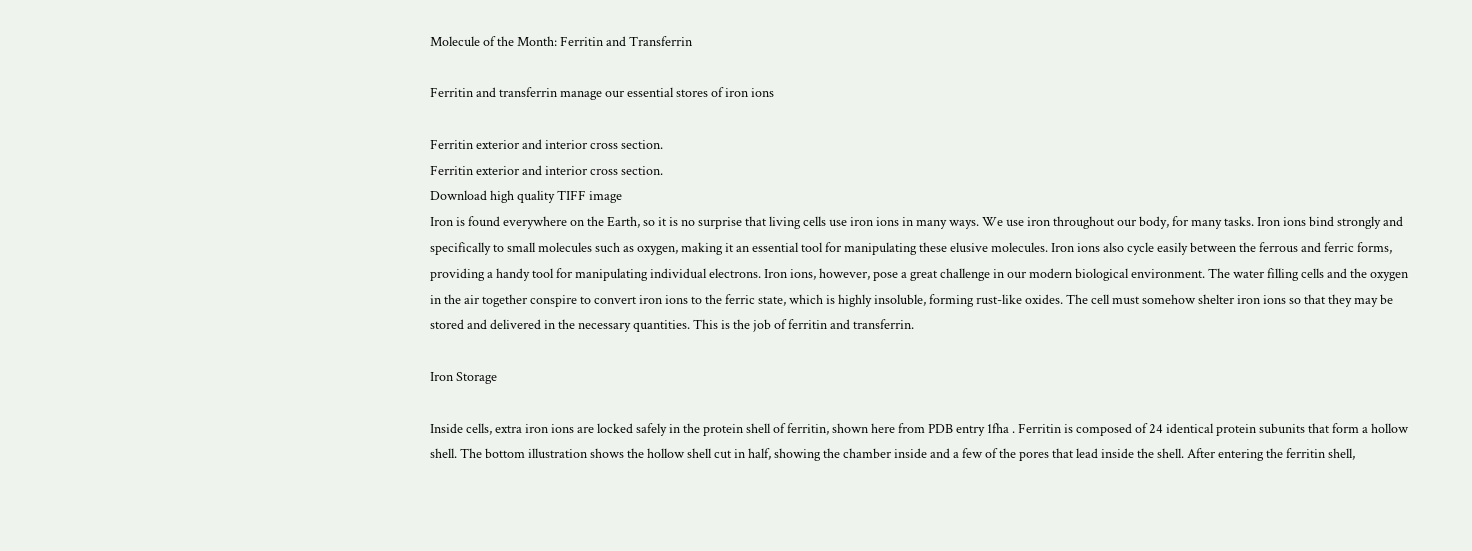Molecule of the Month: Ferritin and Transferrin

Ferritin and transferrin manage our essential stores of iron ions

Ferritin exterior and interior cross section.
Ferritin exterior and interior cross section.
Download high quality TIFF image
Iron is found everywhere on the Earth, so it is no surprise that living cells use iron ions in many ways. We use iron throughout our body, for many tasks. Iron ions bind strongly and specifically to small molecules such as oxygen, making it an essential tool for manipulating these elusive molecules. Iron ions also cycle easily between the ferrous and ferric forms, providing a handy tool for manipulating individual electrons. Iron ions, however, pose a great challenge in our modern biological environment. The water filling cells and the oxygen in the air together conspire to convert iron ions to the ferric state, which is highly insoluble, forming rust-like oxides. The cell must somehow shelter iron ions so that they may be stored and delivered in the necessary quantities. This is the job of ferritin and transferrin.

Iron Storage

Inside cells, extra iron ions are locked safely in the protein shell of ferritin, shown here from PDB entry 1fha . Ferritin is composed of 24 identical protein subunits that form a hollow shell. The bottom illustration shows the hollow shell cut in half, showing the chamber inside and a few of the pores that lead inside the shell. After entering the ferritin shell,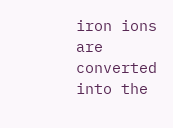iron ions are converted into the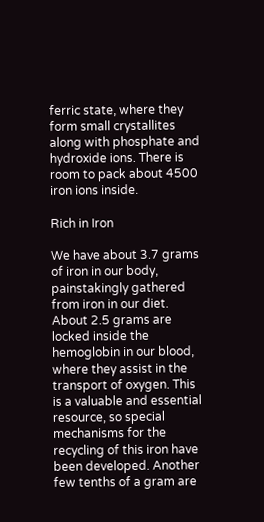ferric state, where they form small crystallites along with phosphate and hydroxide ions. There is room to pack about 4500 iron ions inside.

Rich in Iron

We have about 3.7 grams of iron in our body, painstakingly gathered from iron in our diet. About 2.5 grams are locked inside the hemoglobin in our blood, where they assist in the transport of oxygen. This is a valuable and essential resource, so special mechanisms for the recycling of this iron have been developed. Another few tenths of a gram are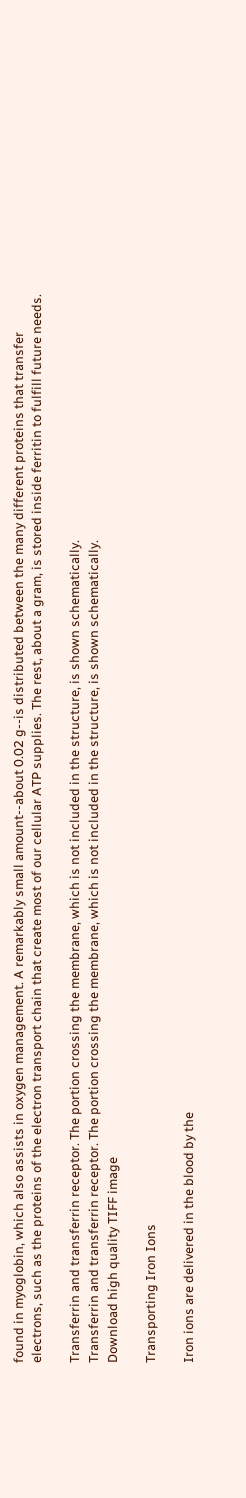found in myoglobin, which also assists in oxygen management. A remarkably small amount--about 0.02 g--is distributed between the many different proteins that transfer electrons, such as the proteins of the electron transport chain that create most of our cellular ATP supplies. The rest, about a gram, is stored inside ferritin to fulfill future needs.

Transferrin and transferrin receptor. The portion crossing the membrane, which is not included in the structure, is shown schematically.
Transferrin and transferrin receptor. The portion crossing the membrane, which is not included in the structure, is shown schematically.
Download high quality TIFF image

Transporting Iron Ions

Iron ions are delivered in the blood by the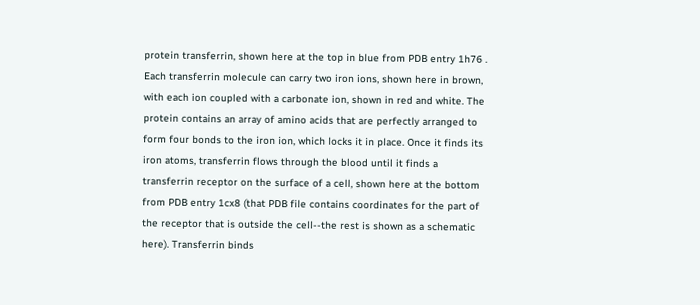protein transferrin, shown here at the top in blue from PDB entry 1h76 . Each transferrin molecule can carry two iron ions, shown here in brown, with each ion coupled with a carbonate ion, shown in red and white. The protein contains an array of amino acids that are perfectly arranged to form four bonds to the iron ion, which locks it in place. Once it finds its iron atoms, transferrin flows through the blood until it finds a transferrin receptor on the surface of a cell, shown here at the bottom from PDB entry 1cx8 (that PDB file contains coordinates for the part of the receptor that is outside the cell--the rest is shown as a schematic here). Transferrin binds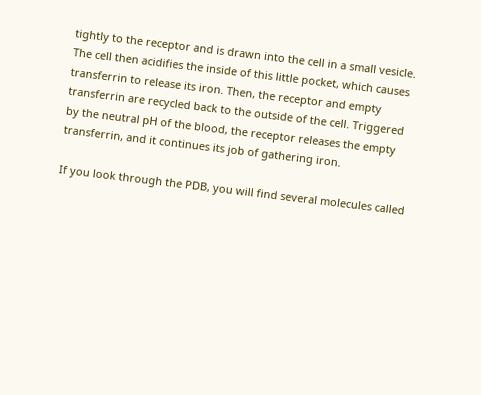tightly to the receptor and is drawn into the cell in a small vesicle. The cell then acidifies the inside of this little pocket, which causes transferrin to release its iron. Then, the receptor and empty transferrin are recycled back to the outside of the cell. Triggered by the neutral pH of the blood, the receptor releases the empty transferrin, and it continues its job of gathering iron.

If you look through the PDB, you will find several molecules called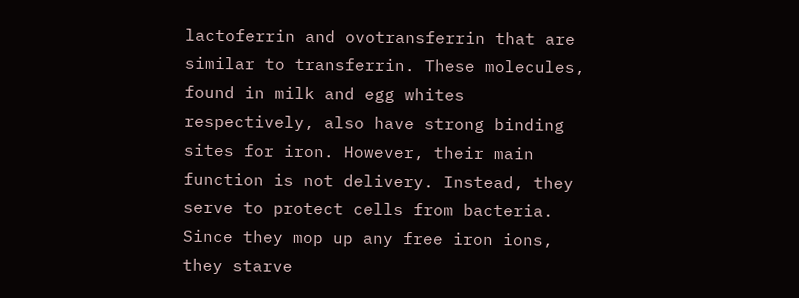lactoferrin and ovotransferrin that are similar to transferrin. These molecules, found in milk and egg whites respectively, also have strong binding sites for iron. However, their main function is not delivery. Instead, they serve to protect cells from bacteria. Since they mop up any free iron ions, they starve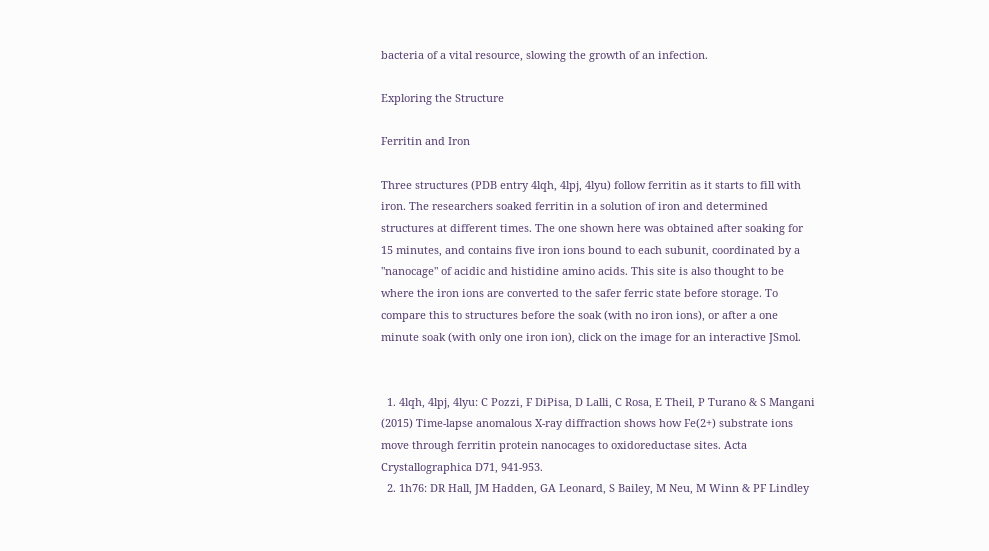bacteria of a vital resource, slowing the growth of an infection.

Exploring the Structure

Ferritin and Iron

Three structures (PDB entry 4lqh, 4lpj, 4lyu) follow ferritin as it starts to fill with iron. The researchers soaked ferritin in a solution of iron and determined structures at different times. The one shown here was obtained after soaking for 15 minutes, and contains five iron ions bound to each subunit, coordinated by a "nanocage" of acidic and histidine amino acids. This site is also thought to be where the iron ions are converted to the safer ferric state before storage. To compare this to structures before the soak (with no iron ions), or after a one minute soak (with only one iron ion), click on the image for an interactive JSmol.


  1. 4lqh, 4lpj, 4lyu: C Pozzi, F DiPisa, D Lalli, C Rosa, E Theil, P Turano & S Mangani (2015) Time-lapse anomalous X-ray diffraction shows how Fe(2+) substrate ions move through ferritin protein nanocages to oxidoreductase sites. Acta Crystallographica D71, 941-953.
  2. 1h76: DR Hall, JM Hadden, GA Leonard, S Bailey, M Neu, M Winn & PF Lindley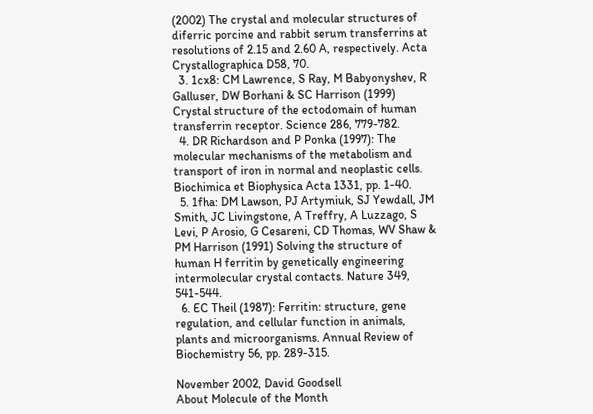(2002) The crystal and molecular structures of diferric porcine and rabbit serum transferrins at resolutions of 2.15 and 2.60 A, respectively. Acta Crystallographica D58, 70.
  3. 1cx8: CM Lawrence, S Ray, M Babyonyshev, R Galluser, DW Borhani & SC Harrison (1999) Crystal structure of the ectodomain of human transferrin receptor. Science 286, 779-782.
  4. DR Richardson and P Ponka (1997): The molecular mechanisms of the metabolism and transport of iron in normal and neoplastic cells. Biochimica et Biophysica Acta 1331, pp. 1-40.
  5. 1fha: DM Lawson, PJ Artymiuk, SJ Yewdall, JM Smith, JC Livingstone, A Treffry, A Luzzago, S Levi, P Arosio, G Cesareni, CD Thomas, WV Shaw & PM Harrison (1991) Solving the structure of human H ferritin by genetically engineering intermolecular crystal contacts. Nature 349, 541-544.
  6. EC Theil (1987): Ferritin: structure, gene regulation, and cellular function in animals, plants and microorganisms. Annual Review of Biochemistry 56, pp. 289-315.

November 2002, David Goodsell
About Molecule of the Month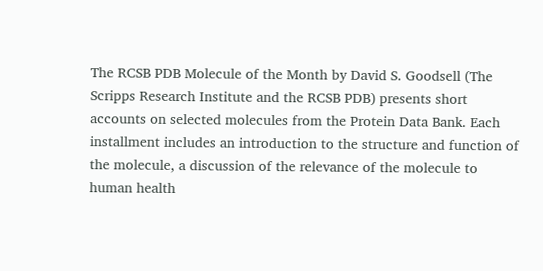The RCSB PDB Molecule of the Month by David S. Goodsell (The Scripps Research Institute and the RCSB PDB) presents short accounts on selected molecules from the Protein Data Bank. Each installment includes an introduction to the structure and function of the molecule, a discussion of the relevance of the molecule to human health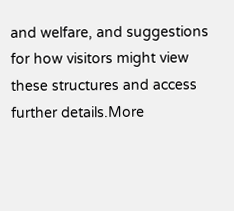and welfare, and suggestions for how visitors might view these structures and access further details.More